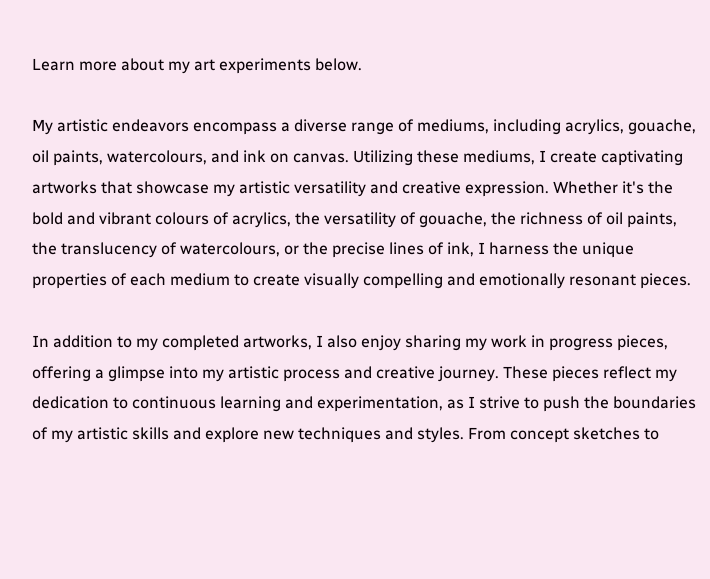Learn more about my art experiments below.

My artistic endeavors encompass a diverse range of mediums, including acrylics, gouache, oil paints, watercolours, and ink on canvas. Utilizing these mediums, I create captivating artworks that showcase my artistic versatility and creative expression. Whether it's the bold and vibrant colours of acrylics, the versatility of gouache, the richness of oil paints, the translucency of watercolours, or the precise lines of ink, I harness the unique properties of each medium to create visually compelling and emotionally resonant pieces.

In addition to my completed artworks, I also enjoy sharing my work in progress pieces, offering a glimpse into my artistic process and creative journey. These pieces reflect my dedication to continuous learning and experimentation, as I strive to push the boundaries of my artistic skills and explore new techniques and styles. From concept sketches to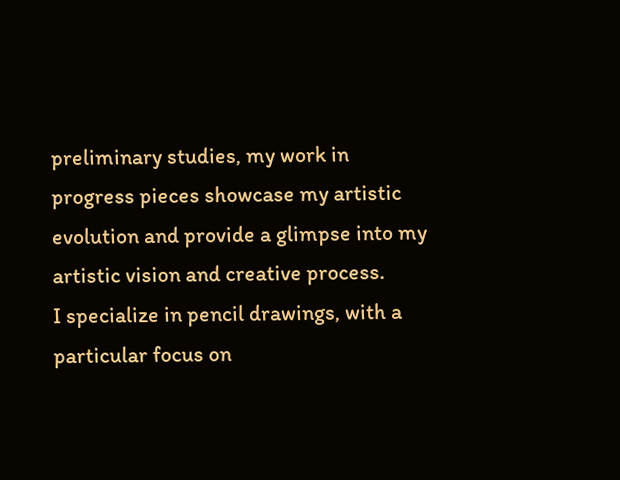preliminary studies, my work in progress pieces showcase my artistic evolution and provide a glimpse into my artistic vision and creative process.
I specialize in pencil drawings, with a particular focus on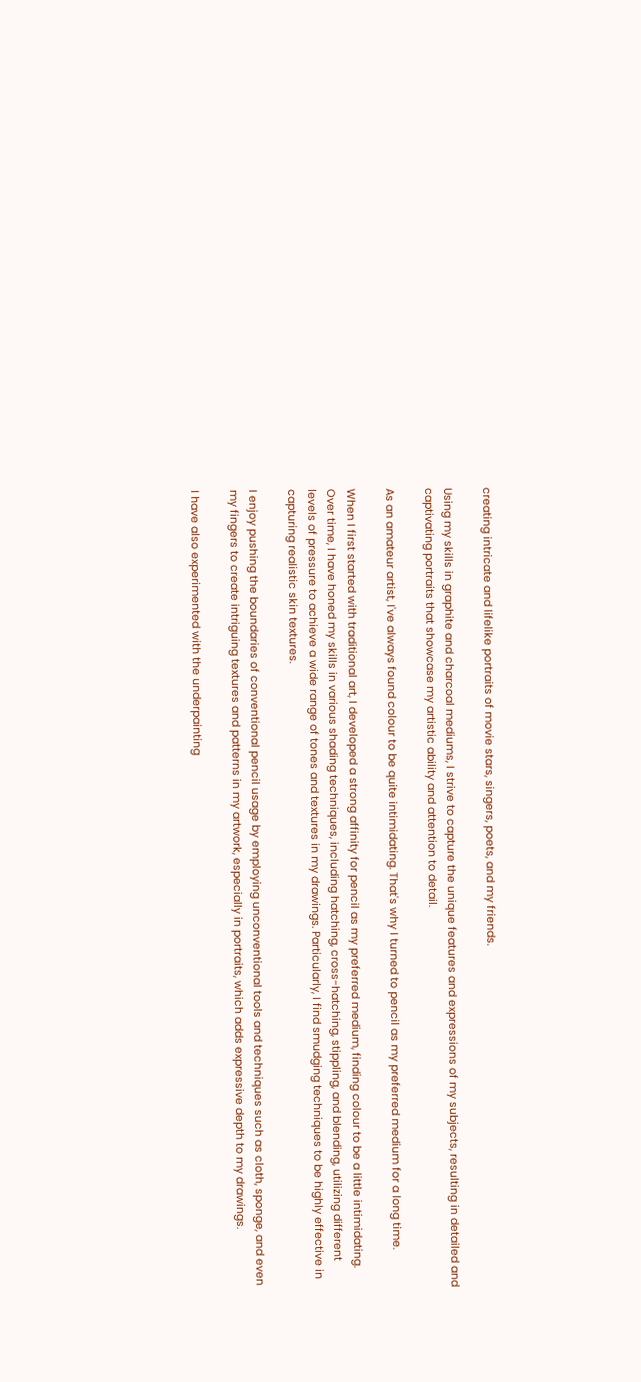creating intricate and lifelike portraits of movie stars, singers, poets, and my friends.

Using my skills in graphite and charcoal mediums, I strive to capture the unique features and expressions of my subjects, resulting in detailed and captivating portraits that showcase my artistic ability and attention to detail.

As an amateur artist, I've always found colour to be quite intimidating. That's why I turned to pencil as my preferred medium for a long time.

When I first started with traditional art, I developed a strong affinity for pencil as my preferred medium, finding colour to be a little intimidating. Over time, I have honed my skills in various shading techniques, including hatching, cross-hatching, stippling, and blending, utilizing different levels of pressure to achieve a wide range of tones and textures in my drawings. Particularly, I find smudging techniques to be highly effective in capturing realistic skin textures.

I enjoy pushing the boundaries of conventional pencil usage by employing unconventional tools and techniques such as cloth, sponge, and even my fingers to create intriguing textures and patterns in my artwork, especially in portraits, which adds expressive depth to my drawings.

I have also experimented with the underpainting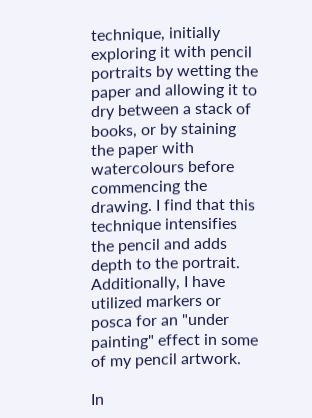technique, initially exploring it with pencil portraits by wetting the paper and allowing it to dry between a stack of books, or by staining the paper with watercolours before commencing the drawing. I find that this technique intensifies the pencil and adds depth to the portrait. Additionally, I have utilized markers or posca for an "under painting" effect in some of my pencil artwork.

In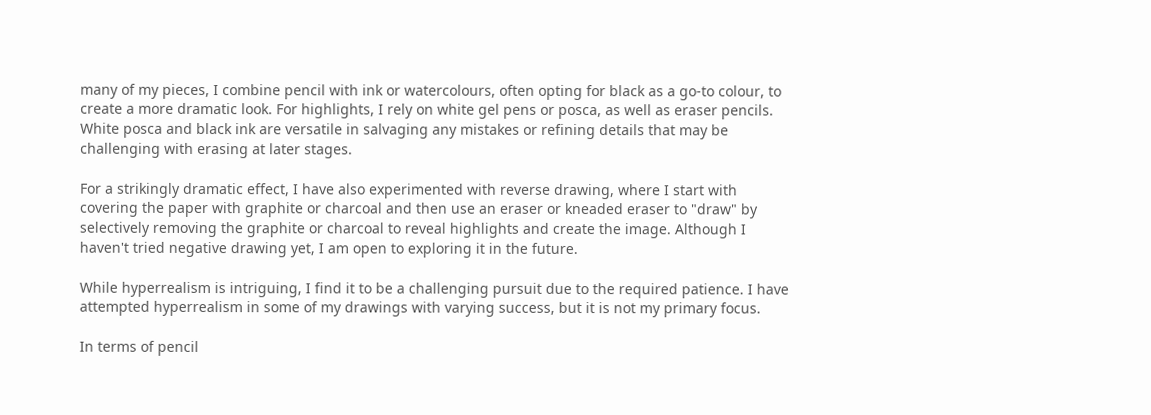many of my pieces, I combine pencil with ink or watercolours, often opting for black as a go-to colour, to create a more dramatic look. For highlights, I rely on white gel pens or posca, as well as eraser pencils. White posca and black ink are versatile in salvaging any mistakes or refining details that may be challenging with erasing at later stages.

For a strikingly dramatic effect, I have also experimented with reverse drawing, where I start with covering the paper with graphite or charcoal and then use an eraser or kneaded eraser to "draw" by selectively removing the graphite or charcoal to reveal highlights and create the image. Although I haven't tried negative drawing yet, I am open to exploring it in the future.

While hyperrealism is intriguing, I find it to be a challenging pursuit due to the required patience. I have attempted hyperrealism in some of my drawings with varying success, but it is not my primary focus.

In terms of pencil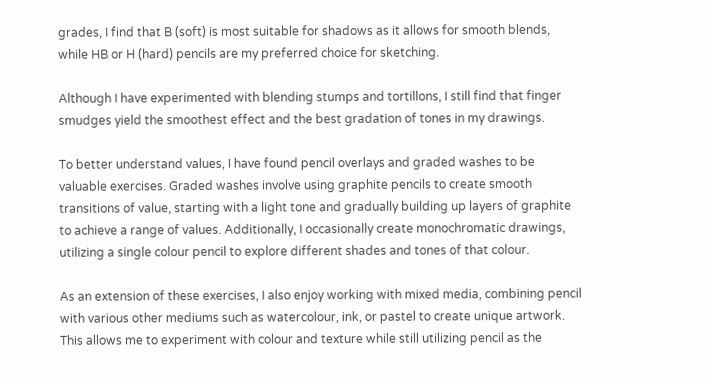grades, I find that B (soft) is most suitable for shadows as it allows for smooth blends, while HB or H (hard) pencils are my preferred choice for sketching.

Although I have experimented with blending stumps and tortillons, I still find that finger smudges yield the smoothest effect and the best gradation of tones in my drawings.

To better understand values, I have found pencil overlays and graded washes to be valuable exercises. Graded washes involve using graphite pencils to create smooth transitions of value, starting with a light tone and gradually building up layers of graphite to achieve a range of values. Additionally, I occasionally create monochromatic drawings, utilizing a single colour pencil to explore different shades and tones of that colour.

As an extension of these exercises, I also enjoy working with mixed media, combining pencil with various other mediums such as watercolour, ink, or pastel to create unique artwork. This allows me to experiment with colour and texture while still utilizing pencil as the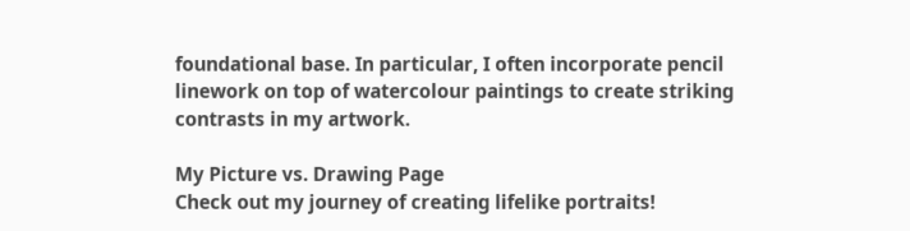foundational base. In particular, I often incorporate pencil linework on top of watercolour paintings to create striking contrasts in my artwork.

My Picture vs. Drawing Page
Check out my journey of creating lifelike portraits!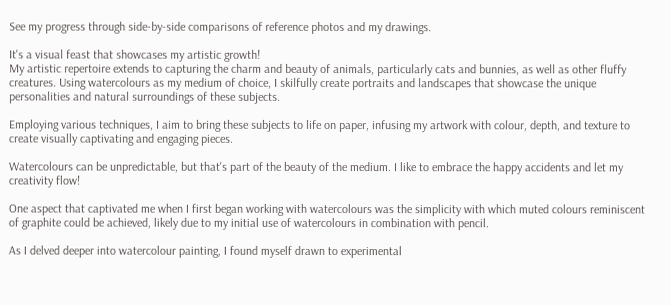See my progress through side-by-side comparisons of reference photos and my drawings.

It's a visual feast that showcases my artistic growth!
My artistic repertoire extends to capturing the charm and beauty of animals, particularly cats and bunnies, as well as other fluffy creatures. Using watercolours as my medium of choice, I skilfully create portraits and landscapes that showcase the unique personalities and natural surroundings of these subjects.

Employing various techniques, I aim to bring these subjects to life on paper, infusing my artwork with colour, depth, and texture to create visually captivating and engaging pieces.

Watercolours can be unpredictable, but that's part of the beauty of the medium. I like to embrace the happy accidents and let my creativity flow!

One aspect that captivated me when I first began working with watercolours was the simplicity with which muted colours reminiscent of graphite could be achieved, likely due to my initial use of watercolours in combination with pencil.

As I delved deeper into watercolour painting, I found myself drawn to experimental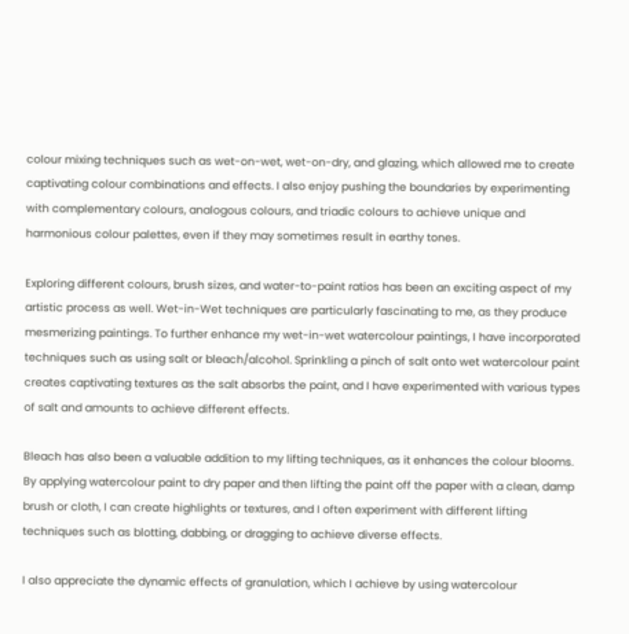colour mixing techniques such as wet-on-wet, wet-on-dry, and glazing, which allowed me to create captivating colour combinations and effects. I also enjoy pushing the boundaries by experimenting with complementary colours, analogous colours, and triadic colours to achieve unique and harmonious colour palettes, even if they may sometimes result in earthy tones.

Exploring different colours, brush sizes, and water-to-paint ratios has been an exciting aspect of my artistic process as well. Wet-in-Wet techniques are particularly fascinating to me, as they produce mesmerizing paintings. To further enhance my wet-in-wet watercolour paintings, I have incorporated techniques such as using salt or bleach/alcohol. Sprinkling a pinch of salt onto wet watercolour paint creates captivating textures as the salt absorbs the paint, and I have experimented with various types of salt and amounts to achieve different effects.

Bleach has also been a valuable addition to my lifting techniques, as it enhances the colour blooms. By applying watercolour paint to dry paper and then lifting the paint off the paper with a clean, damp brush or cloth, I can create highlights or textures, and I often experiment with different lifting techniques such as blotting, dabbing, or dragging to achieve diverse effects.

I also appreciate the dynamic effects of granulation, which I achieve by using watercolour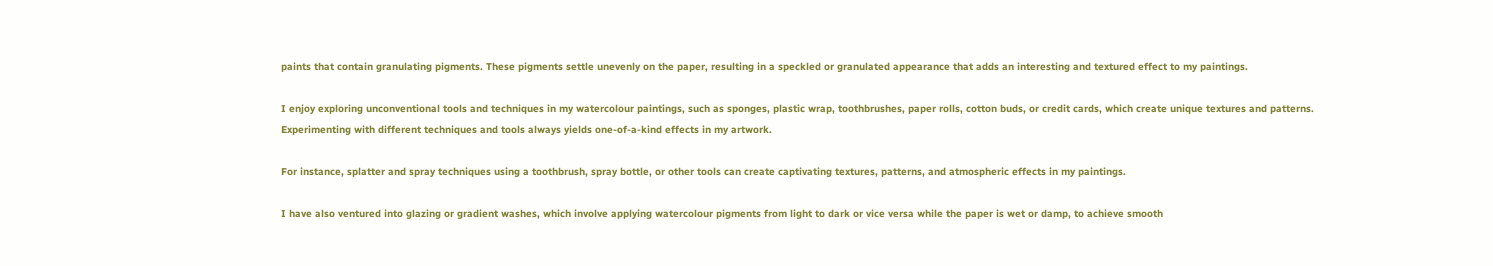paints that contain granulating pigments. These pigments settle unevenly on the paper, resulting in a speckled or granulated appearance that adds an interesting and textured effect to my paintings.

I enjoy exploring unconventional tools and techniques in my watercolour paintings, such as sponges, plastic wrap, toothbrushes, paper rolls, cotton buds, or credit cards, which create unique textures and patterns. Experimenting with different techniques and tools always yields one-of-a-kind effects in my artwork.

For instance, splatter and spray techniques using a toothbrush, spray bottle, or other tools can create captivating textures, patterns, and atmospheric effects in my paintings.

I have also ventured into glazing or gradient washes, which involve applying watercolour pigments from light to dark or vice versa while the paper is wet or damp, to achieve smooth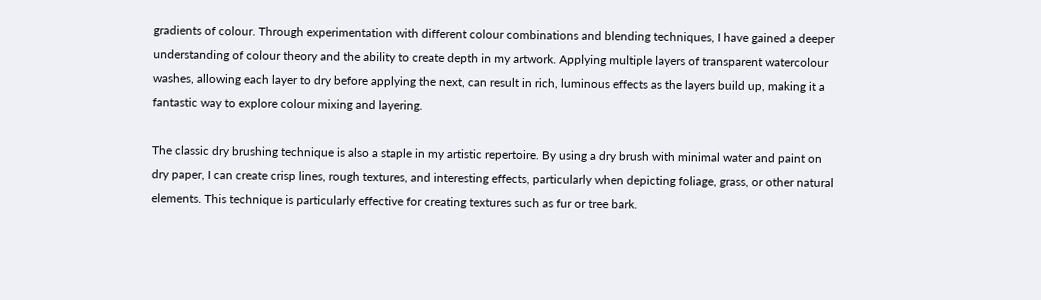gradients of colour. Through experimentation with different colour combinations and blending techniques, I have gained a deeper understanding of colour theory and the ability to create depth in my artwork. Applying multiple layers of transparent watercolour washes, allowing each layer to dry before applying the next, can result in rich, luminous effects as the layers build up, making it a fantastic way to explore colour mixing and layering.

The classic dry brushing technique is also a staple in my artistic repertoire. By using a dry brush with minimal water and paint on dry paper, I can create crisp lines, rough textures, and interesting effects, particularly when depicting foliage, grass, or other natural elements. This technique is particularly effective for creating textures such as fur or tree bark.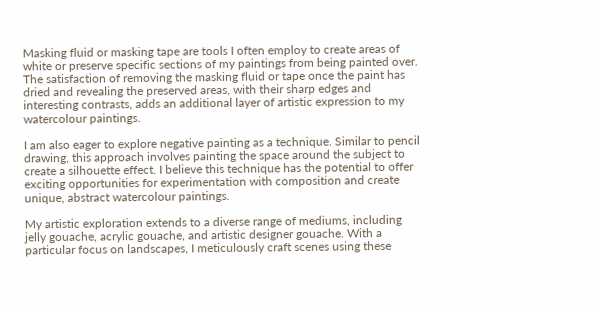Masking fluid or masking tape are tools I often employ to create areas of white or preserve specific sections of my paintings from being painted over. The satisfaction of removing the masking fluid or tape once the paint has dried and revealing the preserved areas, with their sharp edges and interesting contrasts, adds an additional layer of artistic expression to my watercolour paintings.

I am also eager to explore negative painting as a technique. Similar to pencil drawing, this approach involves painting the space around the subject to create a silhouette effect. I believe this technique has the potential to offer exciting opportunities for experimentation with composition and create unique, abstract watercolour paintings.

My artistic exploration extends to a diverse range of mediums, including jelly gouache, acrylic gouache, and artistic designer gouache. With a particular focus on landscapes, I meticulously craft scenes using these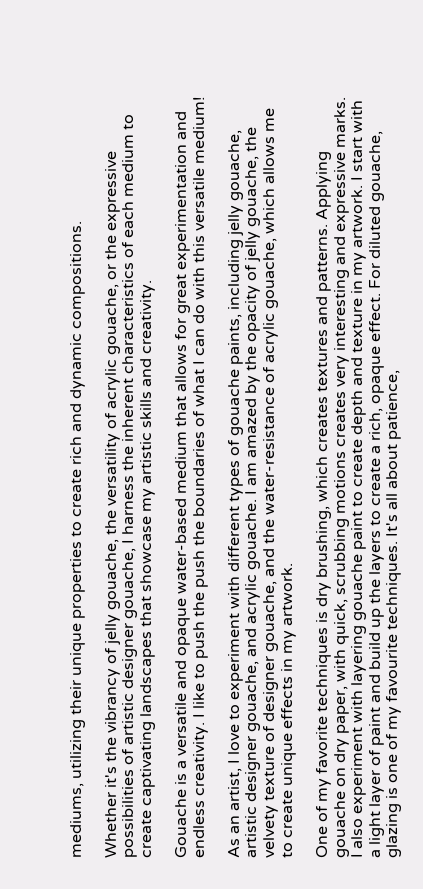mediums, utilizing their unique properties to create rich and dynamic compositions.

Whether it's the vibrancy of jelly gouache, the versatility of acrylic gouache, or the expressive possibilities of artistic designer gouache, I harness the inherent characteristics of each medium to create captivating landscapes that showcase my artistic skills and creativity.

Gouache is a versatile and opaque water-based medium that allows for great experimentation and endless creativity. I like to push the push the boundaries of what I can do with this versatile medium!

As an artist, I love to experiment with different types of gouache paints, including jelly gouache, artistic designer gouache, and acrylic gouache. I am amazed by the opacity of jelly gouache, the velvety texture of designer gouache, and the water-resistance of acrylic gouache, which allows me to create unique effects in my artwork.

One of my favorite techniques is dry brushing, which creates textures and patterns. Applying gouache on dry paper, with quick, scrubbing motions creates very interesting and expressive marks. I also experiment with layering gouache paint to create depth and texture in my artwork. I start with a light layer of paint and build up the layers to create a rich, opaque effect. For diluted gouache, glazing is one of my favourite techniques. It's all about patience,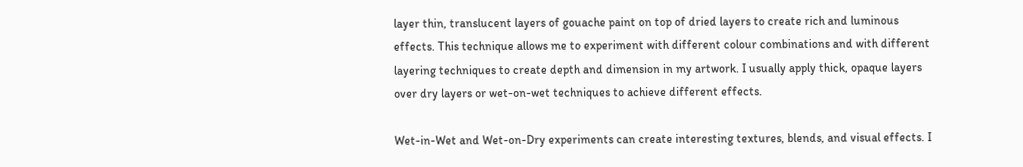layer thin, translucent layers of gouache paint on top of dried layers to create rich and luminous effects. This technique allows me to experiment with different colour combinations and with different layering techniques to create depth and dimension in my artwork. I usually apply thick, opaque layers over dry layers or wet-on-wet techniques to achieve different effects.

Wet-in-Wet and Wet-on-Dry experiments can create interesting textures, blends, and visual effects. I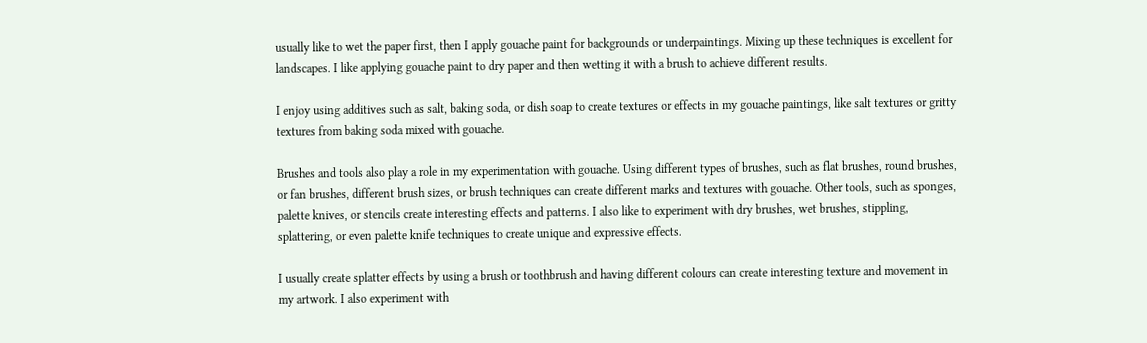usually like to wet the paper first, then I apply gouache paint for backgrounds or underpaintings. Mixing up these techniques is excellent for landscapes. I like applying gouache paint to dry paper and then wetting it with a brush to achieve different results.

I enjoy using additives such as salt, baking soda, or dish soap to create textures or effects in my gouache paintings, like salt textures or gritty textures from baking soda mixed with gouache.

Brushes and tools also play a role in my experimentation with gouache. Using different types of brushes, such as flat brushes, round brushes, or fan brushes, different brush sizes, or brush techniques can create different marks and textures with gouache. Other tools, such as sponges, palette knives, or stencils create interesting effects and patterns. I also like to experiment with dry brushes, wet brushes, stippling, splattering, or even palette knife techniques to create unique and expressive effects.

I usually create splatter effects by using a brush or toothbrush and having different colours can create interesting texture and movement in my artwork. I also experiment with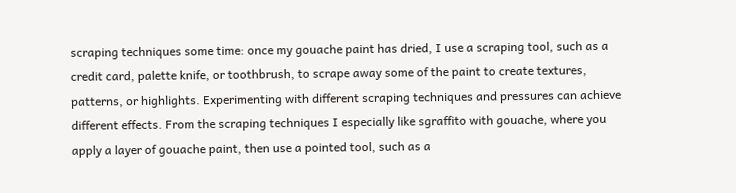scraping techniques some time: once my gouache paint has dried, I use a scraping tool, such as a credit card, palette knife, or toothbrush, to scrape away some of the paint to create textures, patterns, or highlights. Experimenting with different scraping techniques and pressures can achieve different effects. From the scraping techniques I especially like sgraffito with gouache, where you apply a layer of gouache paint, then use a pointed tool, such as a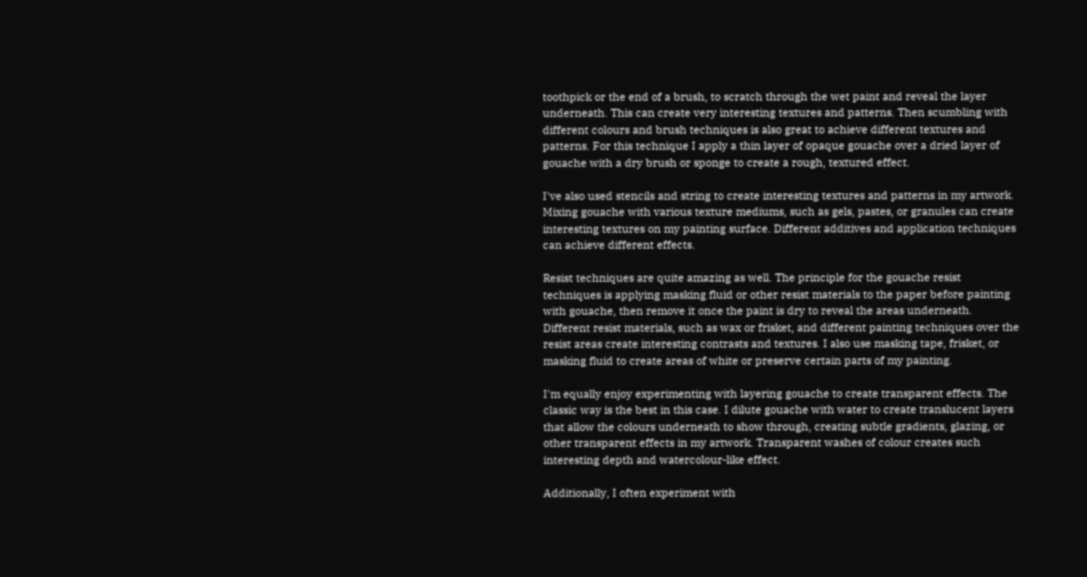toothpick or the end of a brush, to scratch through the wet paint and reveal the layer underneath. This can create very interesting textures and patterns. Then scumbling with different colours and brush techniques is also great to achieve different textures and patterns. For this technique I apply a thin layer of opaque gouache over a dried layer of gouache with a dry brush or sponge to create a rough, textured effect.

I've also used stencils and string to create interesting textures and patterns in my artwork. Mixing gouache with various texture mediums, such as gels, pastes, or granules can create interesting textures on my painting surface. Different additives and application techniques can achieve different effects.

Resist techniques are quite amazing as well. The principle for the gouache resist techniques is applying masking fluid or other resist materials to the paper before painting with gouache, then remove it once the paint is dry to reveal the areas underneath. Different resist materials, such as wax or frisket, and different painting techniques over the resist areas create interesting contrasts and textures. I also use masking tape, frisket, or masking fluid to create areas of white or preserve certain parts of my painting.

I'm equally enjoy experimenting with layering gouache to create transparent effects. The classic way is the best in this case. I dilute gouache with water to create translucent layers that allow the colours underneath to show through, creating subtle gradients, glazing, or other transparent effects in my artwork. Transparent washes of colour creates such interesting depth and watercolour-like effect.

Additionally, I often experiment with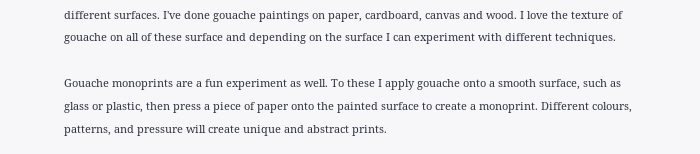different surfaces. I've done gouache paintings on paper, cardboard, canvas and wood. I love the texture of gouache on all of these surface and depending on the surface I can experiment with different techniques.

Gouache monoprints are a fun experiment as well. To these I apply gouache onto a smooth surface, such as glass or plastic, then press a piece of paper onto the painted surface to create a monoprint. Different colours, patterns, and pressure will create unique and abstract prints.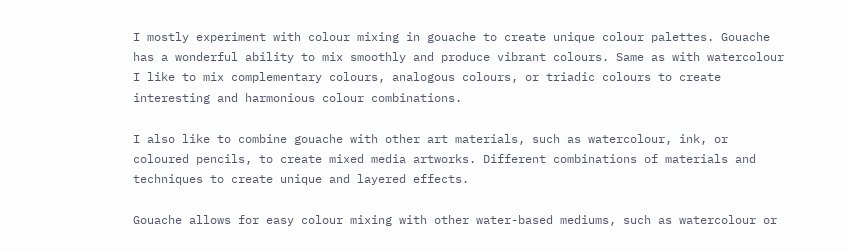I mostly experiment with colour mixing in gouache to create unique colour palettes. Gouache has a wonderful ability to mix smoothly and produce vibrant colours. Same as with watercolour I like to mix complementary colours, analogous colours, or triadic colours to create interesting and harmonious colour combinations.

I also like to combine gouache with other art materials, such as watercolour, ink, or coloured pencils, to create mixed media artworks. Different combinations of materials and techniques to create unique and layered effects.

Gouache allows for easy colour mixing with other water-based mediums, such as watercolour or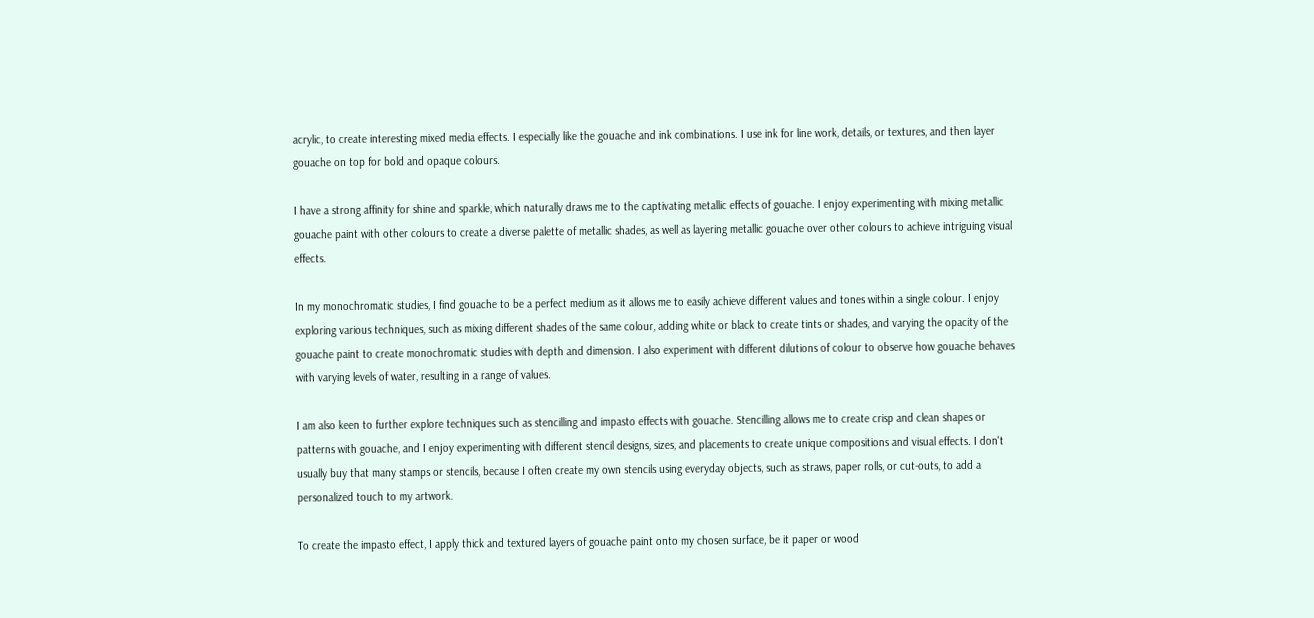acrylic, to create interesting mixed media effects. I especially like the gouache and ink combinations. I use ink for line work, details, or textures, and then layer gouache on top for bold and opaque colours.

I have a strong affinity for shine and sparkle, which naturally draws me to the captivating metallic effects of gouache. I enjoy experimenting with mixing metallic gouache paint with other colours to create a diverse palette of metallic shades, as well as layering metallic gouache over other colours to achieve intriguing visual effects.

In my monochromatic studies, I find gouache to be a perfect medium as it allows me to easily achieve different values and tones within a single colour. I enjoy exploring various techniques, such as mixing different shades of the same colour, adding white or black to create tints or shades, and varying the opacity of the gouache paint to create monochromatic studies with depth and dimension. I also experiment with different dilutions of colour to observe how gouache behaves with varying levels of water, resulting in a range of values.

I am also keen to further explore techniques such as stencilling and impasto effects with gouache. Stencilling allows me to create crisp and clean shapes or patterns with gouache, and I enjoy experimenting with different stencil designs, sizes, and placements to create unique compositions and visual effects. I don't usually buy that many stamps or stencils, because I often create my own stencils using everyday objects, such as straws, paper rolls, or cut-outs, to add a personalized touch to my artwork.

To create the impasto effect, I apply thick and textured layers of gouache paint onto my chosen surface, be it paper or wood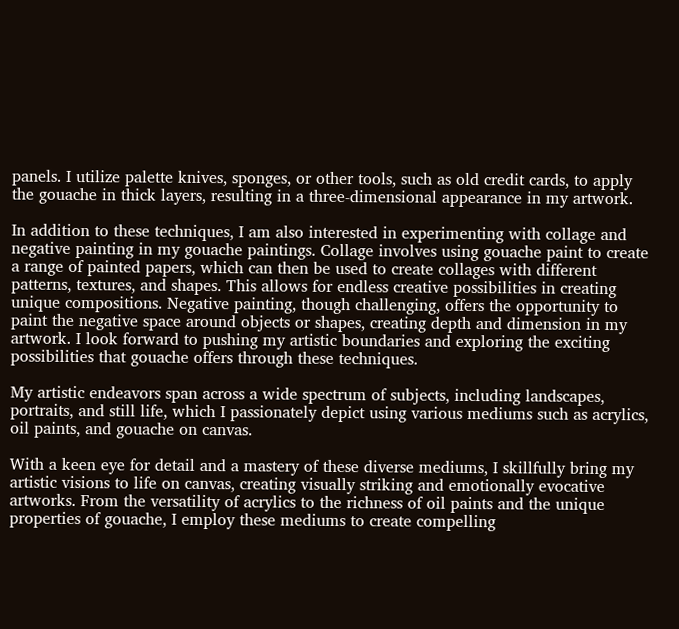panels. I utilize palette knives, sponges, or other tools, such as old credit cards, to apply the gouache in thick layers, resulting in a three-dimensional appearance in my artwork.

In addition to these techniques, I am also interested in experimenting with collage and negative painting in my gouache paintings. Collage involves using gouache paint to create a range of painted papers, which can then be used to create collages with different patterns, textures, and shapes. This allows for endless creative possibilities in creating unique compositions. Negative painting, though challenging, offers the opportunity to paint the negative space around objects or shapes, creating depth and dimension in my artwork. I look forward to pushing my artistic boundaries and exploring the exciting possibilities that gouache offers through these techniques.

My artistic endeavors span across a wide spectrum of subjects, including landscapes, portraits, and still life, which I passionately depict using various mediums such as acrylics, oil paints, and gouache on canvas.

With a keen eye for detail and a mastery of these diverse mediums, I skillfully bring my artistic visions to life on canvas, creating visually striking and emotionally evocative artworks. From the versatility of acrylics to the richness of oil paints and the unique properties of gouache, I employ these mediums to create compelling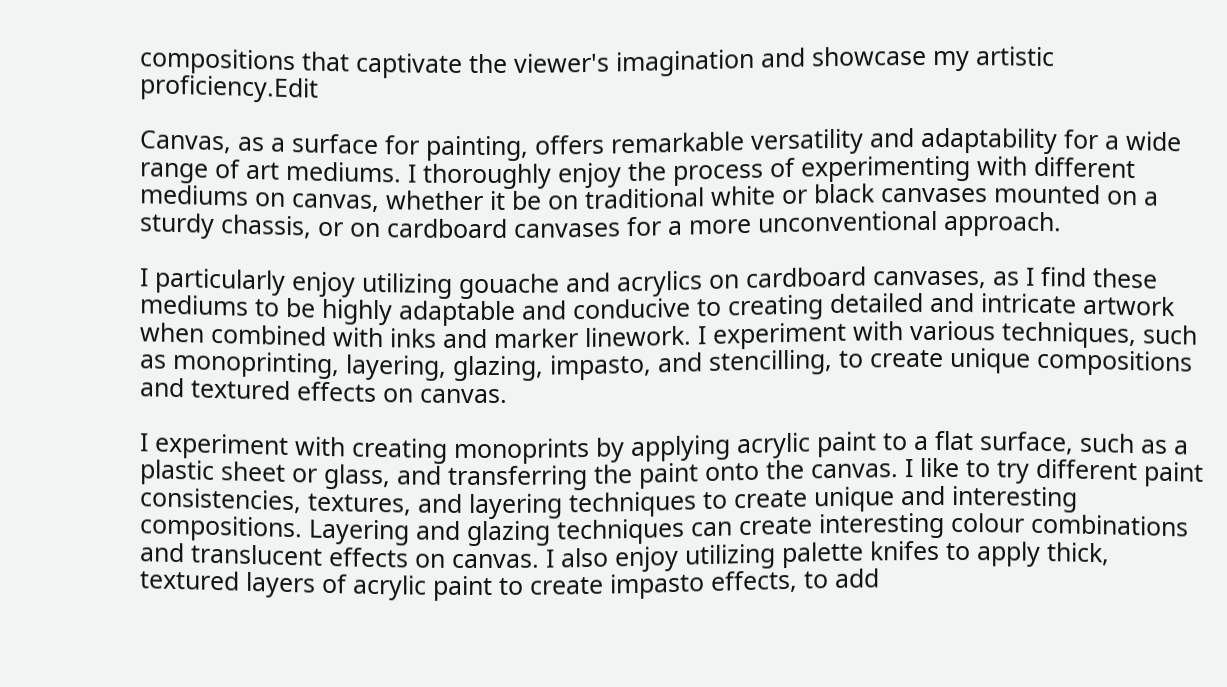compositions that captivate the viewer's imagination and showcase my artistic proficiency.Edit

Canvas, as a surface for painting, offers remarkable versatility and adaptability for a wide range of art mediums. I thoroughly enjoy the process of experimenting with different mediums on canvas, whether it be on traditional white or black canvases mounted on a sturdy chassis, or on cardboard canvases for a more unconventional approach.

I particularly enjoy utilizing gouache and acrylics on cardboard canvases, as I find these mediums to be highly adaptable and conducive to creating detailed and intricate artwork when combined with inks and marker linework. I experiment with various techniques, such as monoprinting, layering, glazing, impasto, and stencilling, to create unique compositions and textured effects on canvas.

I experiment with creating monoprints by applying acrylic paint to a flat surface, such as a plastic sheet or glass, and transferring the paint onto the canvas. I like to try different paint consistencies, textures, and layering techniques to create unique and interesting compositions. Layering and glazing techniques can create interesting colour combinations and translucent effects on canvas. I also enjoy utilizing palette knifes to apply thick, textured layers of acrylic paint to create impasto effects, to add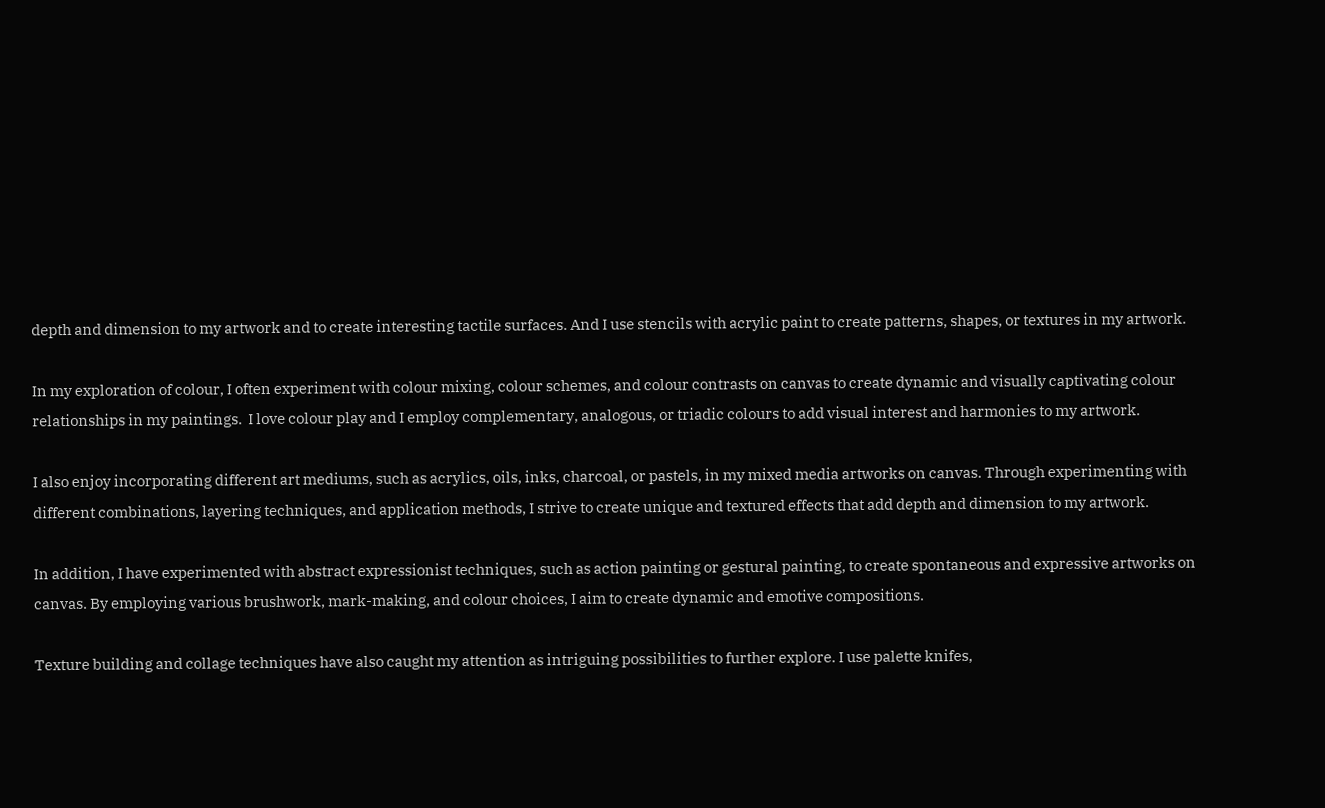depth and dimension to my artwork and to create interesting tactile surfaces. And I use stencils with acrylic paint to create patterns, shapes, or textures in my artwork.

In my exploration of colour, I often experiment with colour mixing, colour schemes, and colour contrasts on canvas to create dynamic and visually captivating colour relationships in my paintings.  I love colour play and I employ complementary, analogous, or triadic colours to add visual interest and harmonies to my artwork.

I also enjoy incorporating different art mediums, such as acrylics, oils, inks, charcoal, or pastels, in my mixed media artworks on canvas. Through experimenting with different combinations, layering techniques, and application methods, I strive to create unique and textured effects that add depth and dimension to my artwork.

In addition, I have experimented with abstract expressionist techniques, such as action painting or gestural painting, to create spontaneous and expressive artworks on canvas. By employing various brushwork, mark-making, and colour choices, I aim to create dynamic and emotive compositions.

Texture building and collage techniques have also caught my attention as intriguing possibilities to further explore. I use palette knifes,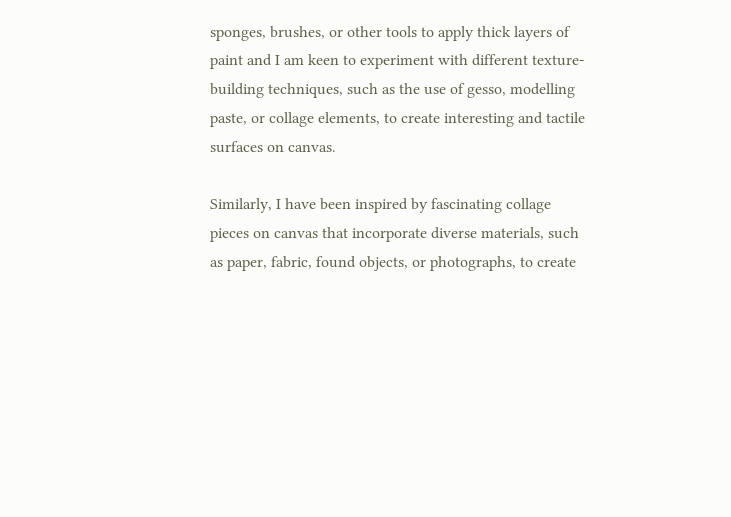sponges, brushes, or other tools to apply thick layers of paint and I am keen to experiment with different texture-building techniques, such as the use of gesso, modelling paste, or collage elements, to create interesting and tactile surfaces on canvas.

Similarly, I have been inspired by fascinating collage pieces on canvas that incorporate diverse materials, such as paper, fabric, found objects, or photographs, to create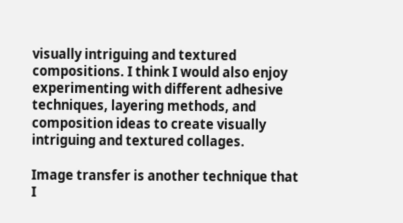visually intriguing and textured compositions. I think I would also enjoy experimenting with different adhesive techniques, layering methods, and composition ideas to create visually intriguing and textured collages.

Image transfer is another technique that I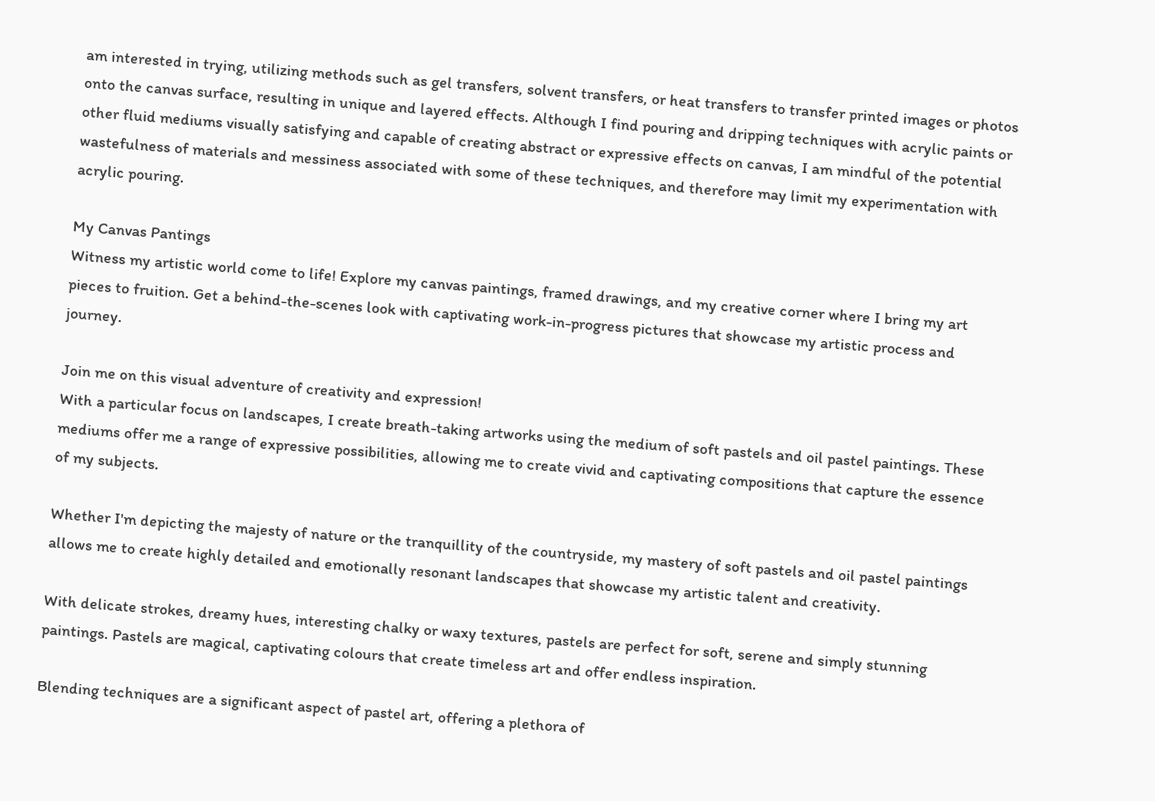am interested in trying, utilizing methods such as gel transfers, solvent transfers, or heat transfers to transfer printed images or photos onto the canvas surface, resulting in unique and layered effects. Although I find pouring and dripping techniques with acrylic paints or other fluid mediums visually satisfying and capable of creating abstract or expressive effects on canvas, I am mindful of the potential wastefulness of materials and messiness associated with some of these techniques, and therefore may limit my experimentation with acrylic pouring.

My Canvas Pantings
Witness my artistic world come to life! Explore my canvas paintings, framed drawings, and my creative corner where I bring my art pieces to fruition. Get a behind-the-scenes look with captivating work-in-progress pictures that showcase my artistic process and journey.

Join me on this visual adventure of creativity and expression!
With a particular focus on landscapes, I create breath-taking artworks using the medium of soft pastels and oil pastel paintings. These mediums offer me a range of expressive possibilities, allowing me to create vivid and captivating compositions that capture the essence of my subjects.

Whether I'm depicting the majesty of nature or the tranquillity of the countryside, my mastery of soft pastels and oil pastel paintings allows me to create highly detailed and emotionally resonant landscapes that showcase my artistic talent and creativity.

With delicate strokes, dreamy hues, interesting chalky or waxy textures, pastels are perfect for soft, serene and simply stunning paintings. Pastels are magical, captivating colours that create timeless art and offer endless inspiration.

Blending techniques are a significant aspect of pastel art, offering a plethora of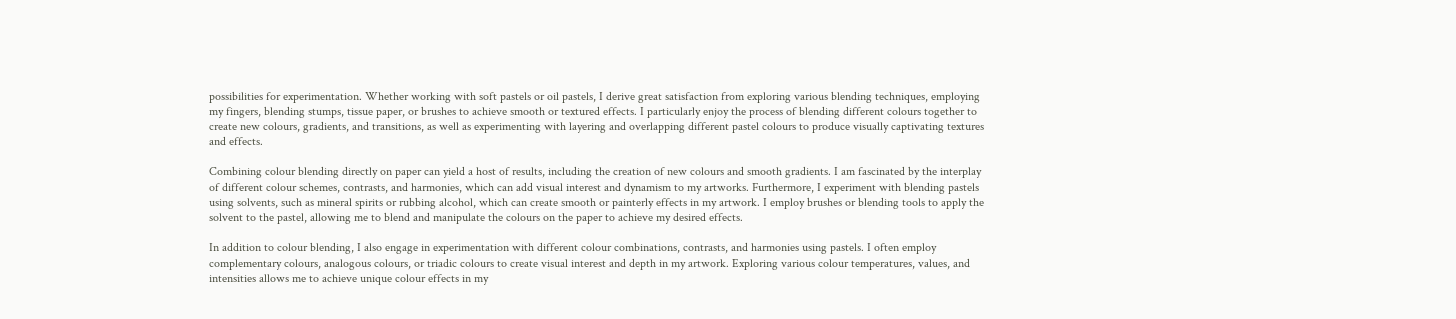possibilities for experimentation. Whether working with soft pastels or oil pastels, I derive great satisfaction from exploring various blending techniques, employing my fingers, blending stumps, tissue paper, or brushes to achieve smooth or textured effects. I particularly enjoy the process of blending different colours together to create new colours, gradients, and transitions, as well as experimenting with layering and overlapping different pastel colours to produce visually captivating textures and effects.

Combining colour blending directly on paper can yield a host of results, including the creation of new colours and smooth gradients. I am fascinated by the interplay of different colour schemes, contrasts, and harmonies, which can add visual interest and dynamism to my artworks. Furthermore, I experiment with blending pastels using solvents, such as mineral spirits or rubbing alcohol, which can create smooth or painterly effects in my artwork. I employ brushes or blending tools to apply the solvent to the pastel, allowing me to blend and manipulate the colours on the paper to achieve my desired effects.

In addition to colour blending, I also engage in experimentation with different colour combinations, contrasts, and harmonies using pastels. I often employ complementary colours, analogous colours, or triadic colours to create visual interest and depth in my artwork. Exploring various colour temperatures, values, and intensities allows me to achieve unique colour effects in my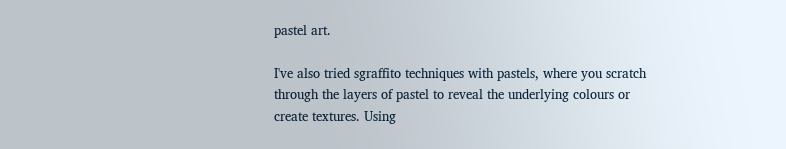pastel art.

I've also tried sgraffito techniques with pastels, where you scratch through the layers of pastel to reveal the underlying colours or create textures. Using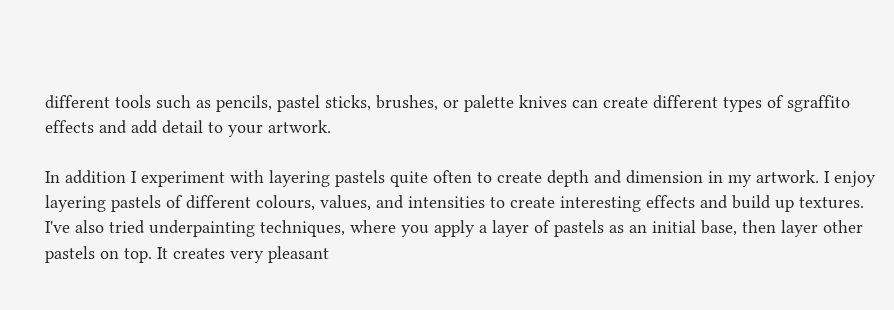different tools such as pencils, pastel sticks, brushes, or palette knives can create different types of sgraffito effects and add detail to your artwork.

In addition I experiment with layering pastels quite often to create depth and dimension in my artwork. I enjoy layering pastels of different colours, values, and intensities to create interesting effects and build up textures. I've also tried underpainting techniques, where you apply a layer of pastels as an initial base, then layer other pastels on top. It creates very pleasant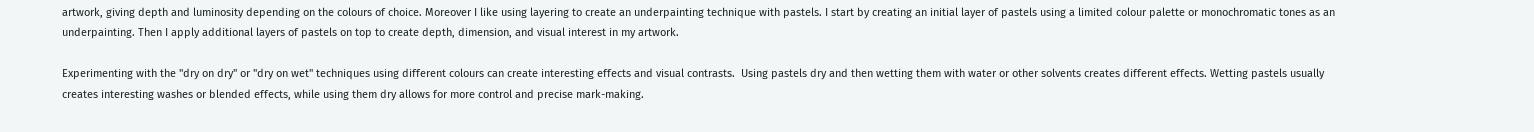artwork, giving depth and luminosity depending on the colours of choice. Moreover I like using layering to create an underpainting technique with pastels. I start by creating an initial layer of pastels using a limited colour palette or monochromatic tones as an underpainting. Then I apply additional layers of pastels on top to create depth, dimension, and visual interest in my artwork.

Experimenting with the "dry on dry" or "dry on wet" techniques using different colours can create interesting effects and visual contrasts.  Using pastels dry and then wetting them with water or other solvents creates different effects. Wetting pastels usually creates interesting washes or blended effects, while using them dry allows for more control and precise mark-making.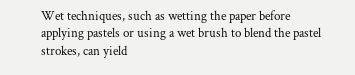Wet techniques, such as wetting the paper before applying pastels or using a wet brush to blend the pastel strokes, can yield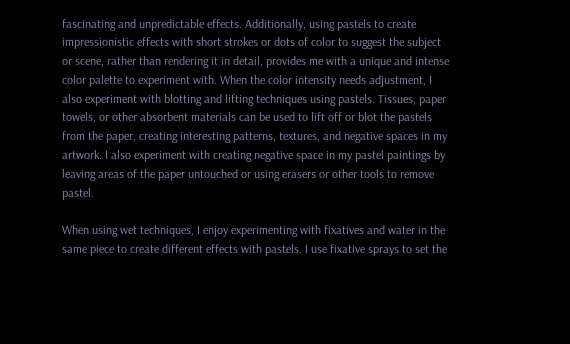fascinating and unpredictable effects. Additionally, using pastels to create impressionistic effects with short strokes or dots of color to suggest the subject or scene, rather than rendering it in detail, provides me with a unique and intense color palette to experiment with. When the color intensity needs adjustment, I also experiment with blotting and lifting techniques using pastels. Tissues, paper towels, or other absorbent materials can be used to lift off or blot the pastels from the paper, creating interesting patterns, textures, and negative spaces in my artwork. I also experiment with creating negative space in my pastel paintings by leaving areas of the paper untouched or using erasers or other tools to remove pastel.

When using wet techniques, I enjoy experimenting with fixatives and water in the same piece to create different effects with pastels. I use fixative sprays to set the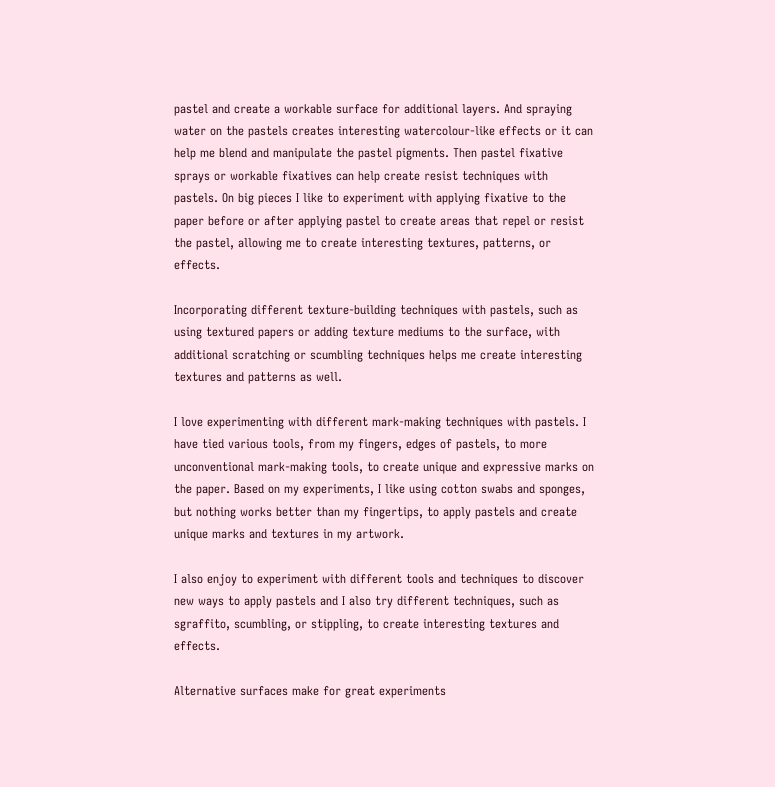pastel and create a workable surface for additional layers. And spraying water on the pastels creates interesting watercolour-like effects or it can help me blend and manipulate the pastel pigments. Then pastel fixative sprays or workable fixatives can help create resist techniques with pastels. On big pieces I like to experiment with applying fixative to the paper before or after applying pastel to create areas that repel or resist the pastel, allowing me to create interesting textures, patterns, or effects.

Incorporating different texture-building techniques with pastels, such as using textured papers or adding texture mediums to the surface, with additional scratching or scumbling techniques helps me create interesting textures and patterns as well.

I love experimenting with different mark-making techniques with pastels. I have tied various tools, from my fingers, edges of pastels, to more unconventional mark-making tools, to create unique and expressive marks on the paper. Based on my experiments, I like using cotton swabs and sponges, but nothing works better than my fingertips, to apply pastels and create unique marks and textures in my artwork.

I also enjoy to experiment with different tools and techniques to discover new ways to apply pastels and I also try different techniques, such as sgraffito, scumbling, or stippling, to create interesting textures and effects.

Alternative surfaces make for great experiments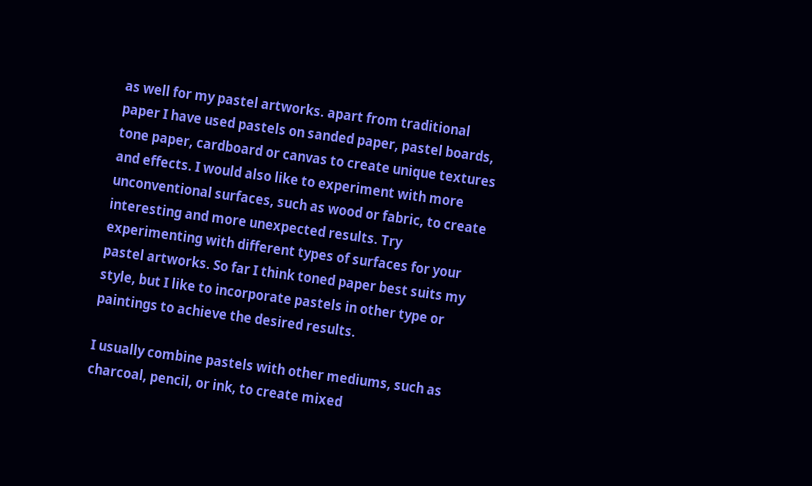as well for my pastel artworks. apart from traditional paper I have used pastels on sanded paper, pastel boards, tone paper, cardboard or canvas to create unique textures and effects. I would also like to experiment with more unconventional surfaces, such as wood or fabric, to create interesting and more unexpected results. Try experimenting with different types of surfaces for your pastel artworks. So far I think toned paper best suits my style, but I like to incorporate pastels in other type or paintings to achieve the desired results.

I usually combine pastels with other mediums, such as charcoal, pencil, or ink, to create mixed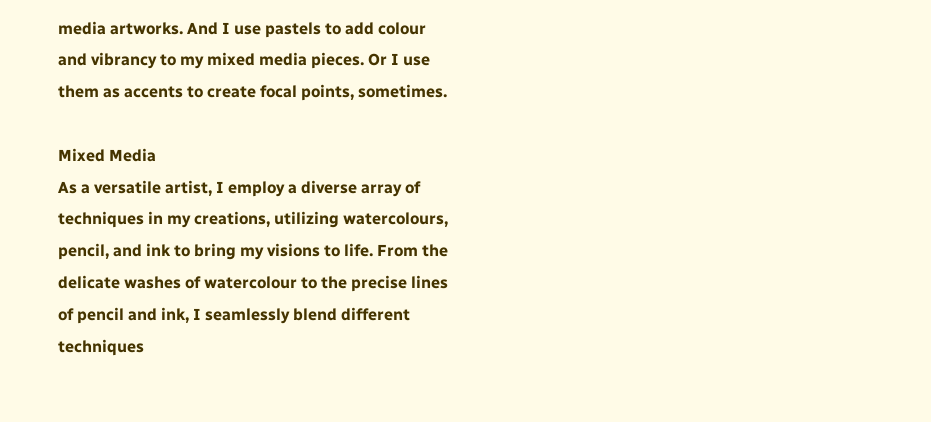media artworks. And I use pastels to add colour and vibrancy to my mixed media pieces. Or I use them as accents to create focal points, sometimes.

Mixed Media
As a versatile artist, I employ a diverse array of techniques in my creations, utilizing watercolours, pencil, and ink to bring my visions to life. From the delicate washes of watercolour to the precise lines of pencil and ink, I seamlessly blend different techniques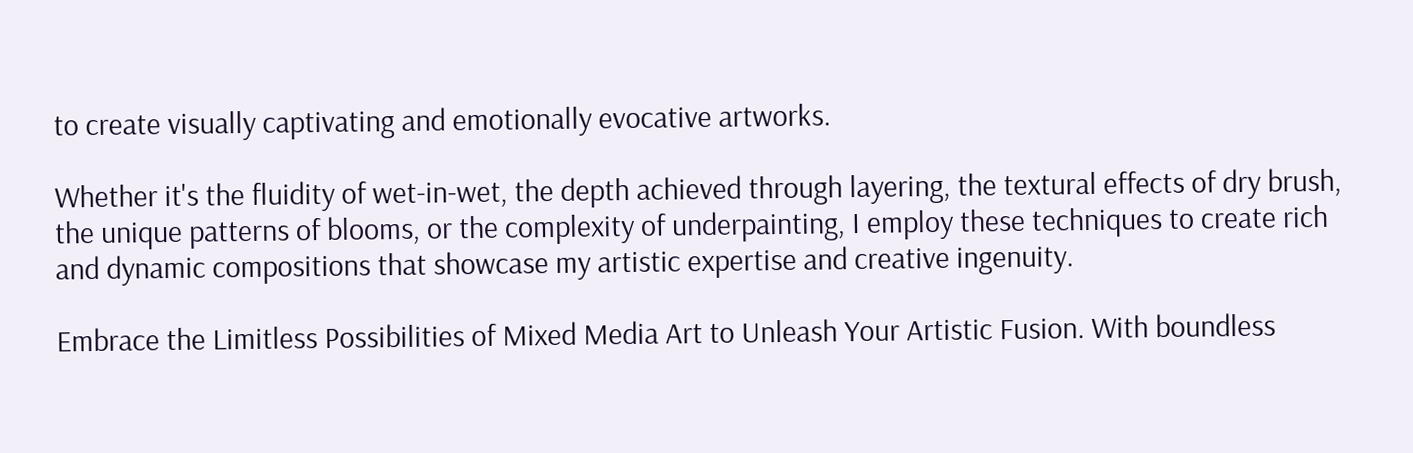to create visually captivating and emotionally evocative artworks.

Whether it's the fluidity of wet-in-wet, the depth achieved through layering, the textural effects of dry brush, the unique patterns of blooms, or the complexity of underpainting, I employ these techniques to create rich and dynamic compositions that showcase my artistic expertise and creative ingenuity.

Embrace the Limitless Possibilities of Mixed Media Art to Unleash Your Artistic Fusion. With boundless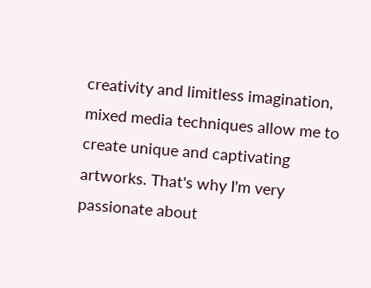creativity and limitless imagination, mixed media techniques allow me to create unique and captivating artworks. That's why I'm very passionate about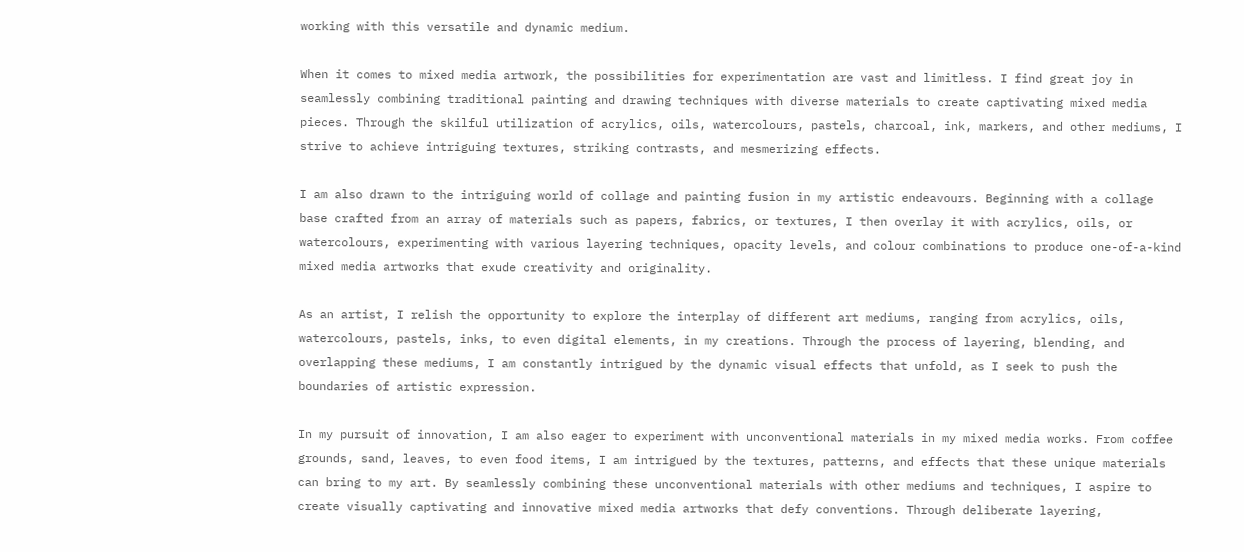working with this versatile and dynamic medium.

When it comes to mixed media artwork, the possibilities for experimentation are vast and limitless. I find great joy in seamlessly combining traditional painting and drawing techniques with diverse materials to create captivating mixed media pieces. Through the skilful utilization of acrylics, oils, watercolours, pastels, charcoal, ink, markers, and other mediums, I strive to achieve intriguing textures, striking contrasts, and mesmerizing effects.

I am also drawn to the intriguing world of collage and painting fusion in my artistic endeavours. Beginning with a collage base crafted from an array of materials such as papers, fabrics, or textures, I then overlay it with acrylics, oils, or watercolours, experimenting with various layering techniques, opacity levels, and colour combinations to produce one-of-a-kind mixed media artworks that exude creativity and originality.

As an artist, I relish the opportunity to explore the interplay of different art mediums, ranging from acrylics, oils, watercolours, pastels, inks, to even digital elements, in my creations. Through the process of layering, blending, and overlapping these mediums, I am constantly intrigued by the dynamic visual effects that unfold, as I seek to push the boundaries of artistic expression.

In my pursuit of innovation, I am also eager to experiment with unconventional materials in my mixed media works. From coffee grounds, sand, leaves, to even food items, I am intrigued by the textures, patterns, and effects that these unique materials can bring to my art. By seamlessly combining these unconventional materials with other mediums and techniques, I aspire to create visually captivating and innovative mixed media artworks that defy conventions. Through deliberate layering,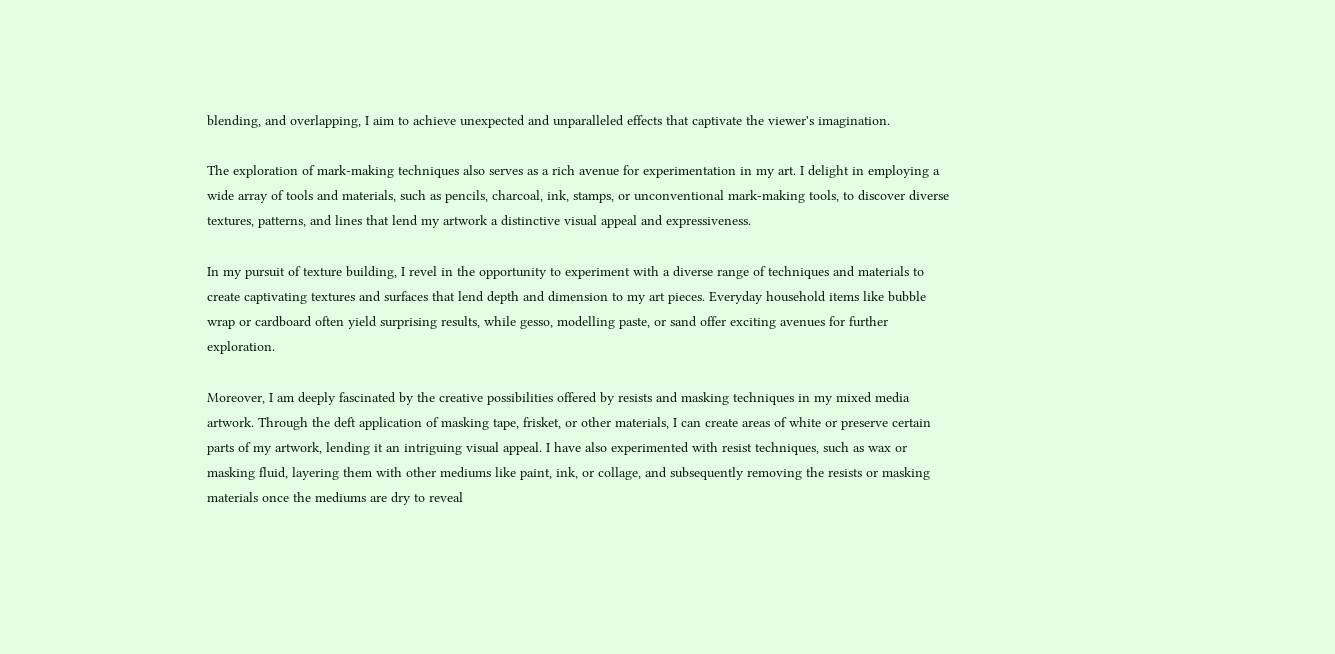blending, and overlapping, I aim to achieve unexpected and unparalleled effects that captivate the viewer's imagination.

The exploration of mark-making techniques also serves as a rich avenue for experimentation in my art. I delight in employing a wide array of tools and materials, such as pencils, charcoal, ink, stamps, or unconventional mark-making tools, to discover diverse textures, patterns, and lines that lend my artwork a distinctive visual appeal and expressiveness.

In my pursuit of texture building, I revel in the opportunity to experiment with a diverse range of techniques and materials to create captivating textures and surfaces that lend depth and dimension to my art pieces. Everyday household items like bubble wrap or cardboard often yield surprising results, while gesso, modelling paste, or sand offer exciting avenues for further exploration.

Moreover, I am deeply fascinated by the creative possibilities offered by resists and masking techniques in my mixed media artwork. Through the deft application of masking tape, frisket, or other materials, I can create areas of white or preserve certain parts of my artwork, lending it an intriguing visual appeal. I have also experimented with resist techniques, such as wax or masking fluid, layering them with other mediums like paint, ink, or collage, and subsequently removing the resists or masking materials once the mediums are dry to reveal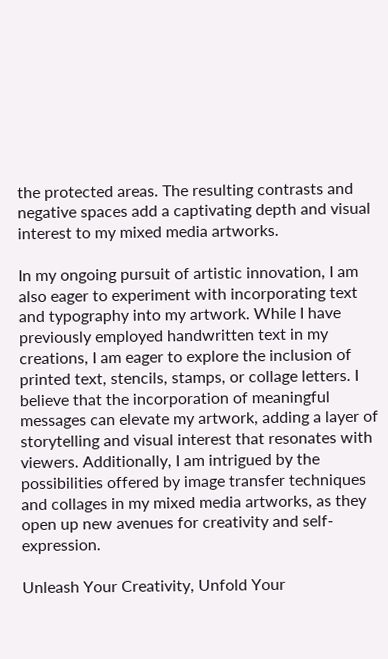the protected areas. The resulting contrasts and negative spaces add a captivating depth and visual interest to my mixed media artworks.

In my ongoing pursuit of artistic innovation, I am also eager to experiment with incorporating text and typography into my artwork. While I have previously employed handwritten text in my creations, I am eager to explore the inclusion of printed text, stencils, stamps, or collage letters. I believe that the incorporation of meaningful messages can elevate my artwork, adding a layer of storytelling and visual interest that resonates with viewers. Additionally, I am intrigued by the possibilities offered by image transfer techniques and collages in my mixed media artworks, as they open up new avenues for creativity and self-expression.

Unleash Your Creativity, Unfold Your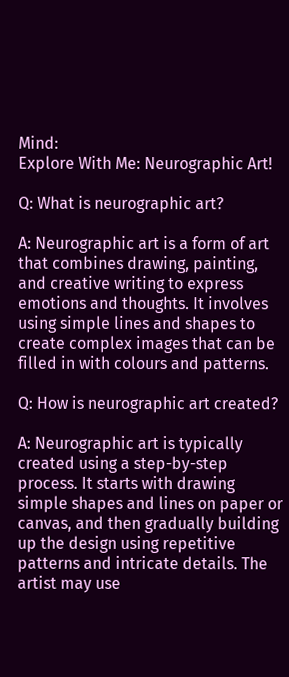Mind:
Explore With Me: Neurographic Art!

Q: What is neurographic art?

A: Neurographic art is a form of art that combines drawing, painting, and creative writing to express emotions and thoughts. It involves using simple lines and shapes to create complex images that can be filled in with colours and patterns.

Q: How is neurographic art created?

A: Neurographic art is typically created using a step-by-step process. It starts with drawing simple shapes and lines on paper or canvas, and then gradually building up the design using repetitive patterns and intricate details. The artist may use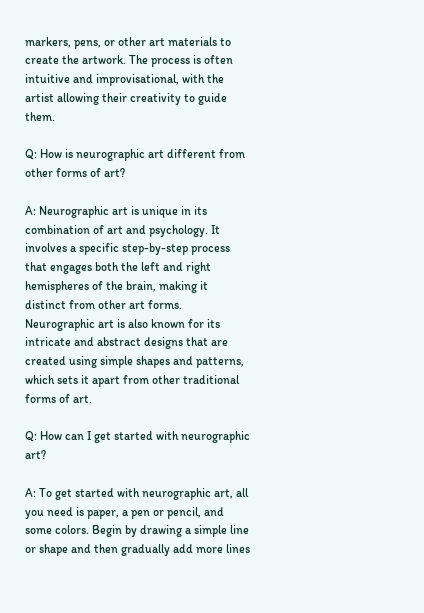markers, pens, or other art materials to create the artwork. The process is often intuitive and improvisational, with the artist allowing their creativity to guide them.

Q: How is neurographic art different from other forms of art?

A: Neurographic art is unique in its combination of art and psychology. It involves a specific step-by-step process that engages both the left and right hemispheres of the brain, making it distinct from other art forms. Neurographic art is also known for its intricate and abstract designs that are created using simple shapes and patterns, which sets it apart from other traditional forms of art.

Q: How can I get started with neurographic art?

A: To get started with neurographic art, all you need is paper, a pen or pencil, and some colors. Begin by drawing a simple line or shape and then gradually add more lines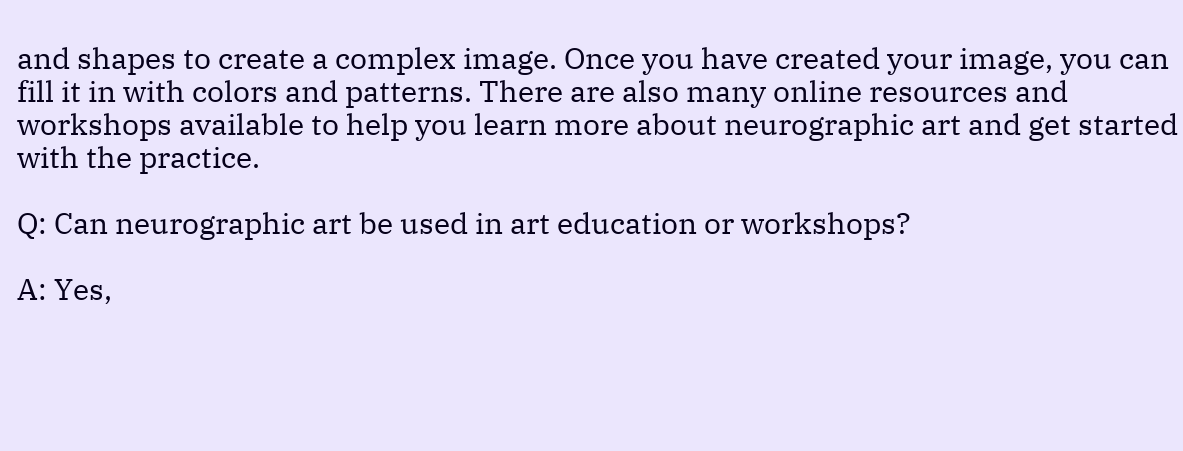and shapes to create a complex image. Once you have created your image, you can fill it in with colors and patterns. There are also many online resources and workshops available to help you learn more about neurographic art and get started with the practice.

Q: Can neurographic art be used in art education or workshops?

A: Yes,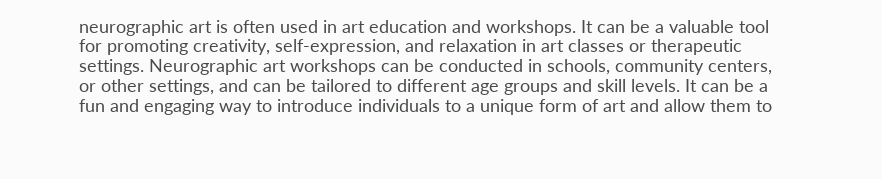neurographic art is often used in art education and workshops. It can be a valuable tool for promoting creativity, self-expression, and relaxation in art classes or therapeutic settings. Neurographic art workshops can be conducted in schools, community centers, or other settings, and can be tailored to different age groups and skill levels. It can be a fun and engaging way to introduce individuals to a unique form of art and allow them to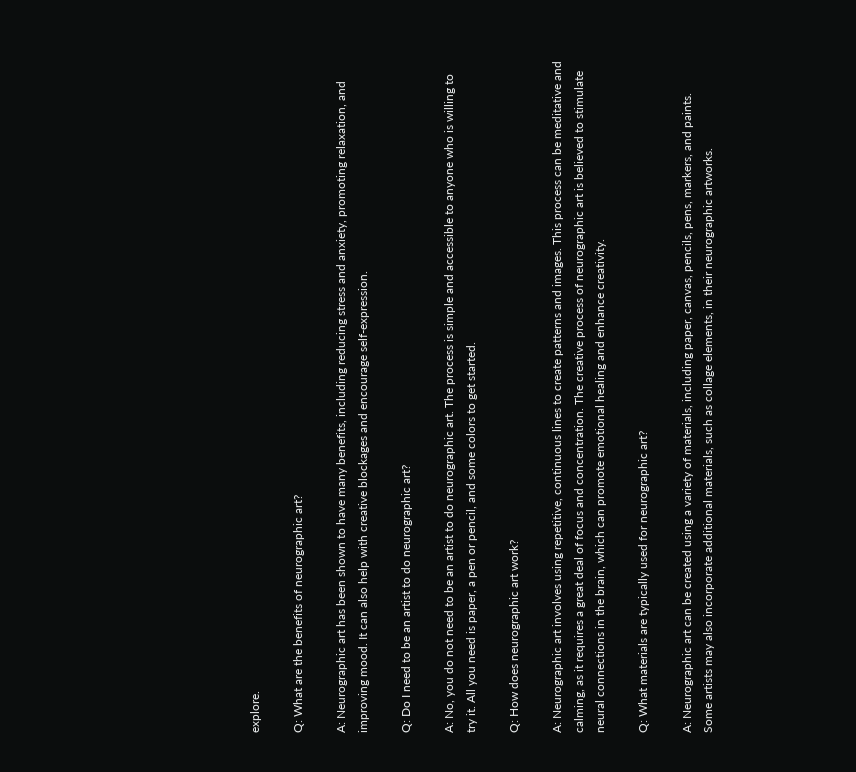explore.

Q: What are the benefits of neurographic art?

A: Neurographic art has been shown to have many benefits, including reducing stress and anxiety, promoting relaxation, and improving mood. It can also help with creative blockages and encourage self-expression.

Q: Do I need to be an artist to do neurographic art?

A: No, you do not need to be an artist to do neurographic art. The process is simple and accessible to anyone who is willing to try it. All you need is paper, a pen or pencil, and some colors to get started.

Q: How does neurographic art work?

A: Neurographic art involves using repetitive, continuous lines to create patterns and images. This process can be meditative and calming, as it requires a great deal of focus and concentration. The creative process of neurographic art is believed to stimulate neural connections in the brain, which can promote emotional healing and enhance creativity.

Q: What materials are typically used for neurographic art?

A: Neurographic art can be created using a variety of materials, including paper, canvas, pencils, pens, markers, and paints. Some artists may also incorporate additional materials, such as collage elements, in their neurographic artworks.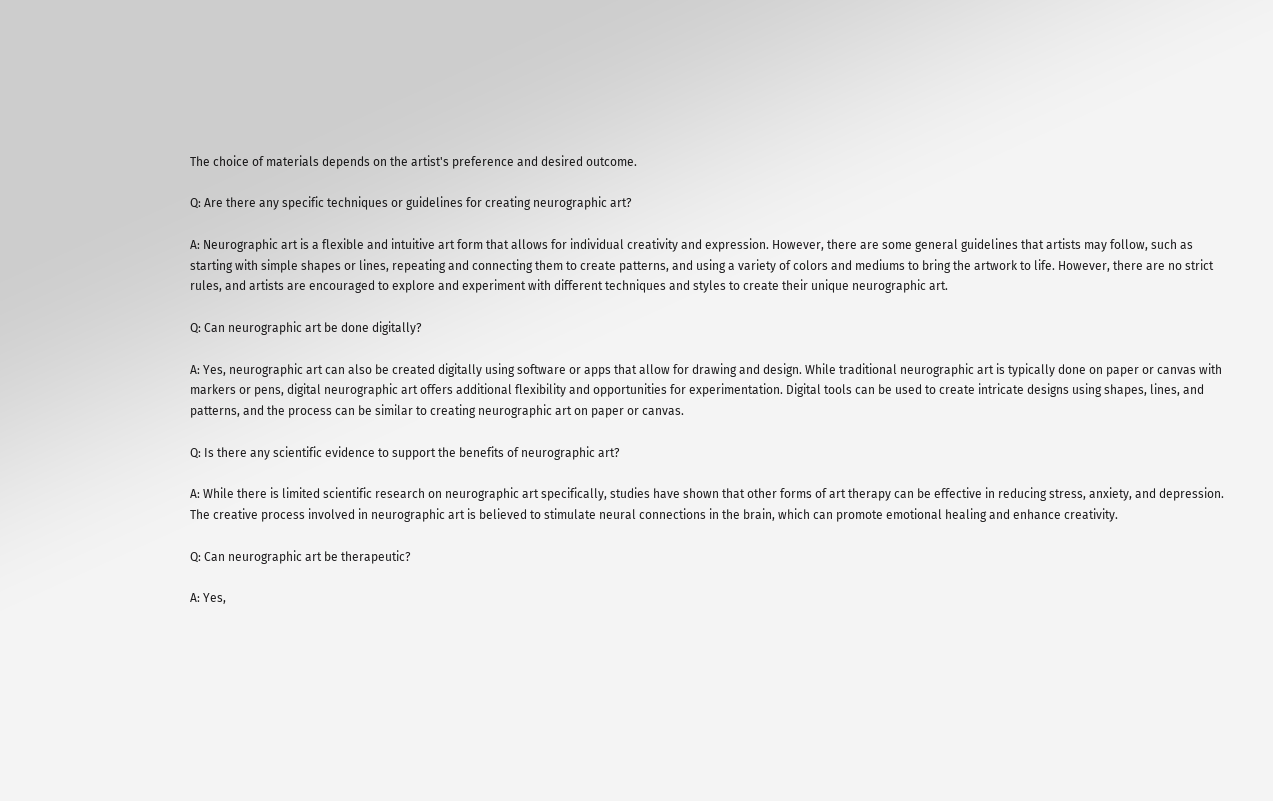The choice of materials depends on the artist's preference and desired outcome.

Q: Are there any specific techniques or guidelines for creating neurographic art?

A: Neurographic art is a flexible and intuitive art form that allows for individual creativity and expression. However, there are some general guidelines that artists may follow, such as starting with simple shapes or lines, repeating and connecting them to create patterns, and using a variety of colors and mediums to bring the artwork to life. However, there are no strict rules, and artists are encouraged to explore and experiment with different techniques and styles to create their unique neurographic art.

Q: Can neurographic art be done digitally?

A: Yes, neurographic art can also be created digitally using software or apps that allow for drawing and design. While traditional neurographic art is typically done on paper or canvas with markers or pens, digital neurographic art offers additional flexibility and opportunities for experimentation. Digital tools can be used to create intricate designs using shapes, lines, and patterns, and the process can be similar to creating neurographic art on paper or canvas.

Q: Is there any scientific evidence to support the benefits of neurographic art?

A: While there is limited scientific research on neurographic art specifically, studies have shown that other forms of art therapy can be effective in reducing stress, anxiety, and depression. The creative process involved in neurographic art is believed to stimulate neural connections in the brain, which can promote emotional healing and enhance creativity.

Q: Can neurographic art be therapeutic?

A: Yes,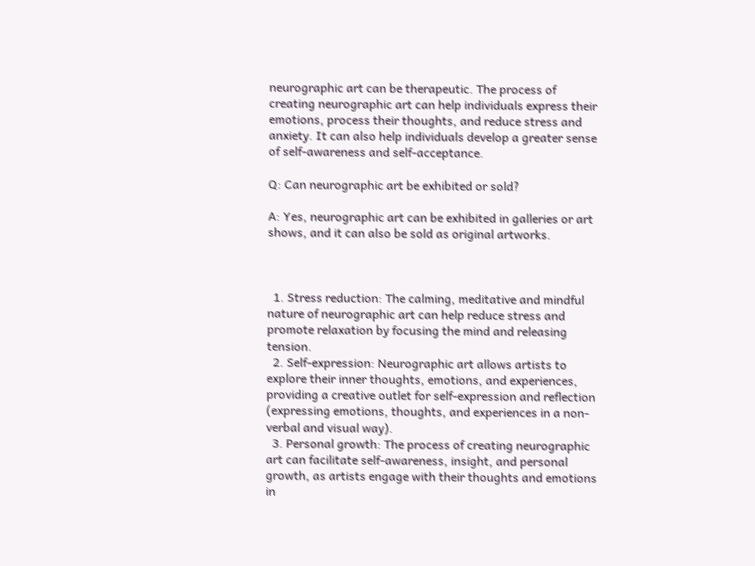neurographic art can be therapeutic. The process of creating neurographic art can help individuals express their emotions, process their thoughts, and reduce stress and anxiety. It can also help individuals develop a greater sense of self-awareness and self-acceptance.

Q: Can neurographic art be exhibited or sold?

A: Yes, neurographic art can be exhibited in galleries or art shows, and it can also be sold as original artworks.



  1. Stress reduction: The calming, meditative and mindful nature of neurographic art can help reduce stress and promote relaxation by focusing the mind and releasing tension.
  2. Self-expression: Neurographic art allows artists to explore their inner thoughts, emotions, and experiences, providing a creative outlet for self-expression and reflection (expressing emotions, thoughts, and experiences in a non-verbal and visual way).
  3. Personal growth: The process of creating neurographic art can facilitate self-awareness, insight, and personal growth, as artists engage with their thoughts and emotions in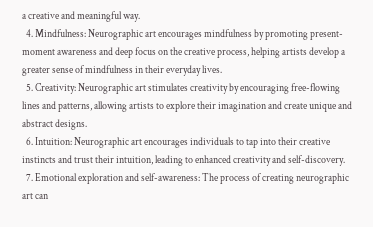a creative and meaningful way.
  4. Mindfulness: Neurographic art encourages mindfulness by promoting present-moment awareness and deep focus on the creative process, helping artists develop a greater sense of mindfulness in their everyday lives.
  5. Creativity: Neurographic art stimulates creativity by encouraging free-flowing lines and patterns, allowing artists to explore their imagination and create unique and abstract designs.
  6. Intuition: Neurographic art encourages individuals to tap into their creative instincts and trust their intuition, leading to enhanced creativity and self-discovery.
  7. Emotional exploration and self-awareness: The process of creating neurographic art can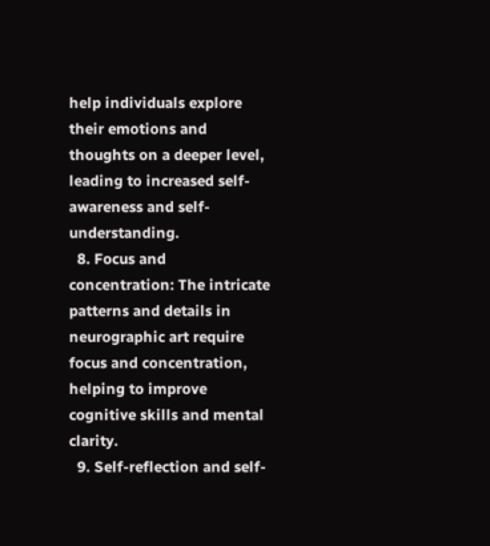help individuals explore their emotions and thoughts on a deeper level, leading to increased self-awareness and self-understanding.
  8. Focus and concentration: The intricate patterns and details in neurographic art require focus and concentration, helping to improve cognitive skills and mental clarity.
  9. Self-reflection and self-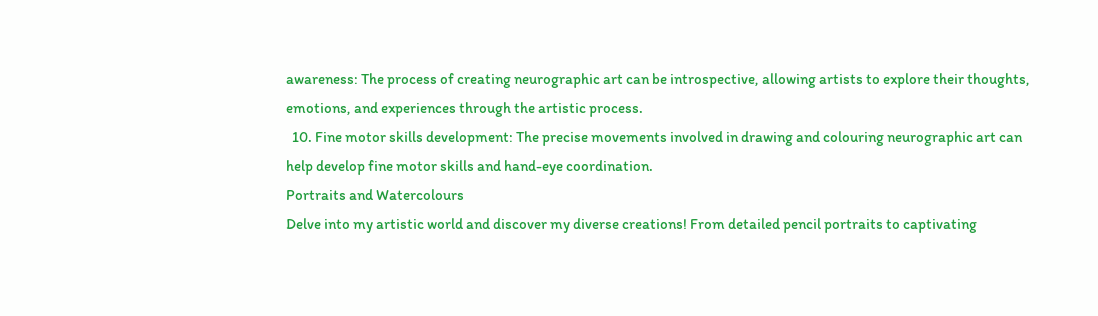awareness: The process of creating neurographic art can be introspective, allowing artists to explore their thoughts, emotions, and experiences through the artistic process.
  10. Fine motor skills development: The precise movements involved in drawing and colouring neurographic art can help develop fine motor skills and hand-eye coordination.
Portraits and Watercolours
Delve into my artistic world and discover my diverse creations! From detailed pencil portraits to captivating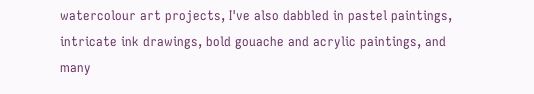watercolour art projects, I've also dabbled in pastel paintings, intricate ink drawings, bold gouache and acrylic paintings, and many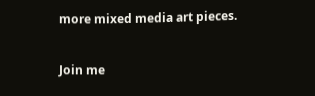more mixed media art pieces.

Join me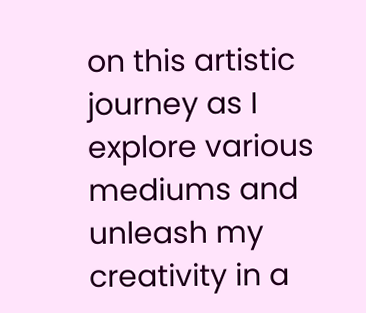on this artistic journey as I explore various mediums and unleash my creativity in a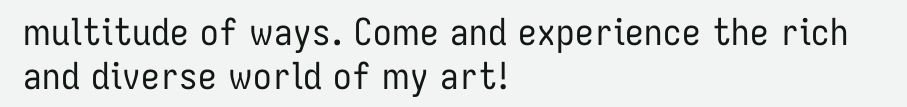multitude of ways. Come and experience the rich and diverse world of my art!